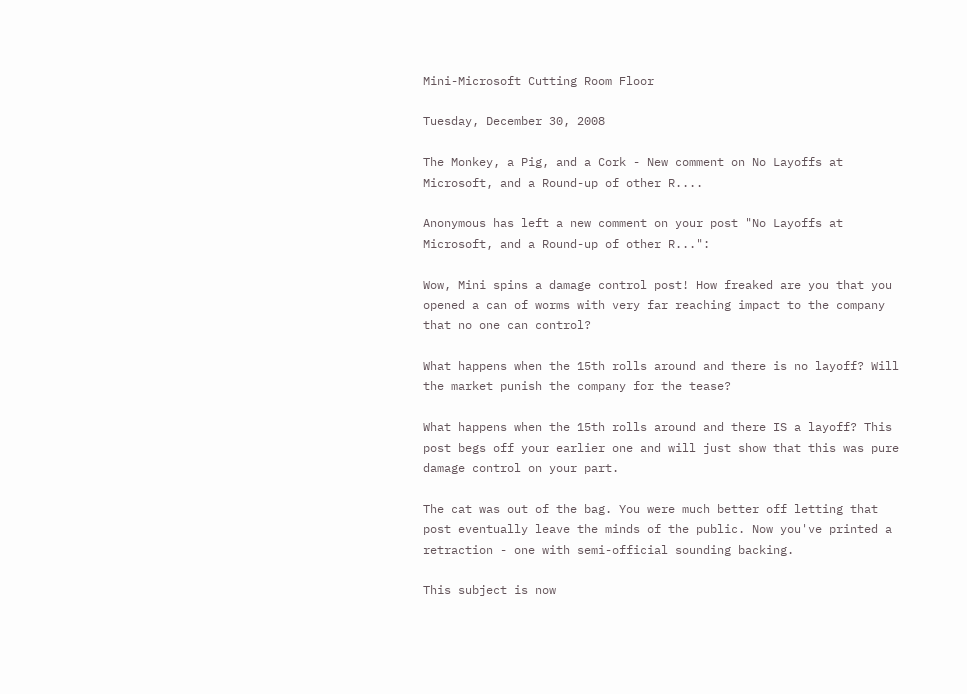Mini-Microsoft Cutting Room Floor

Tuesday, December 30, 2008

The Monkey, a Pig, and a Cork - New comment on No Layoffs at Microsoft, and a Round-up of other R....

Anonymous has left a new comment on your post "No Layoffs at Microsoft, and a Round-up of other R...":

Wow, Mini spins a damage control post! How freaked are you that you opened a can of worms with very far reaching impact to the company that no one can control?

What happens when the 15th rolls around and there is no layoff? Will the market punish the company for the tease?

What happens when the 15th rolls around and there IS a layoff? This post begs off your earlier one and will just show that this was pure damage control on your part.

The cat was out of the bag. You were much better off letting that post eventually leave the minds of the public. Now you've printed a retraction - one with semi-official sounding backing.

This subject is now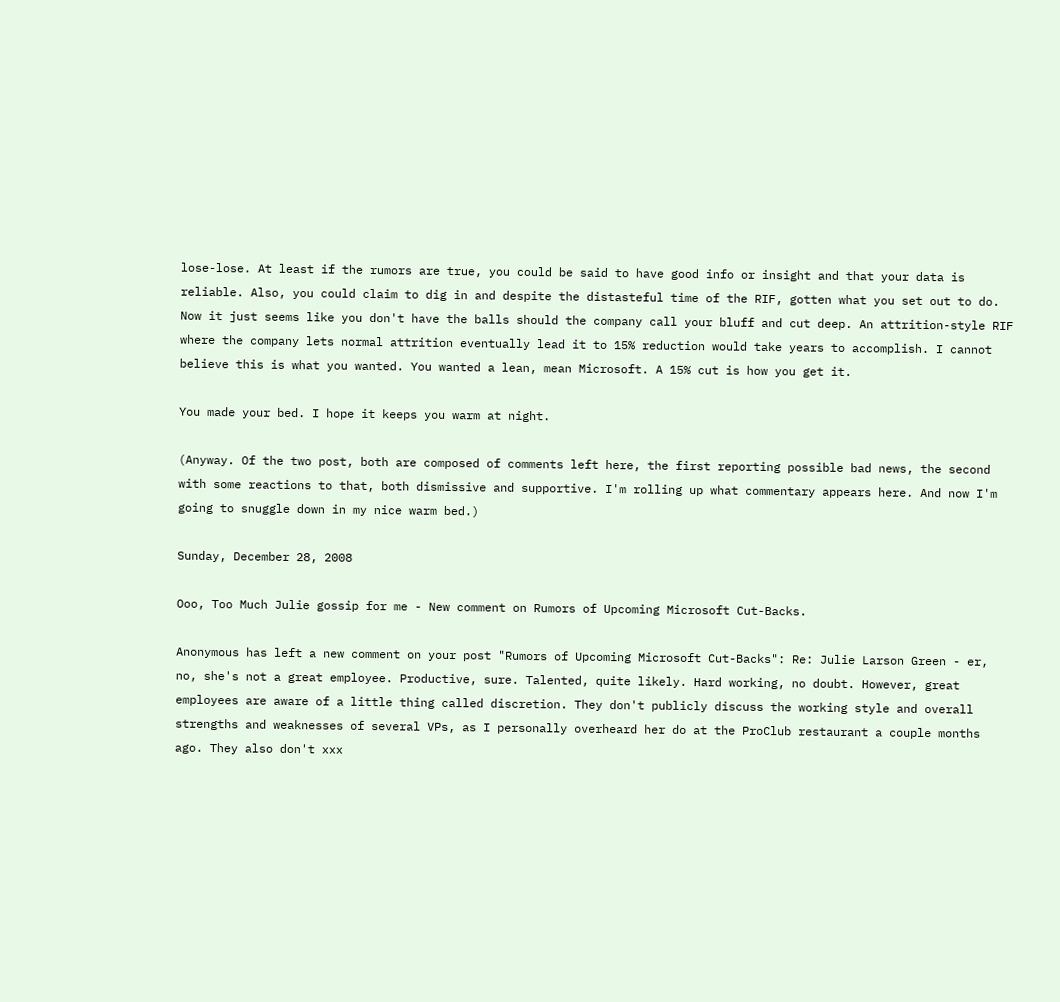lose-lose. At least if the rumors are true, you could be said to have good info or insight and that your data is reliable. Also, you could claim to dig in and despite the distasteful time of the RIF, gotten what you set out to do. Now it just seems like you don't have the balls should the company call your bluff and cut deep. An attrition-style RIF where the company lets normal attrition eventually lead it to 15% reduction would take years to accomplish. I cannot believe this is what you wanted. You wanted a lean, mean Microsoft. A 15% cut is how you get it.

You made your bed. I hope it keeps you warm at night.

(Anyway. Of the two post, both are composed of comments left here, the first reporting possible bad news, the second with some reactions to that, both dismissive and supportive. I'm rolling up what commentary appears here. And now I'm going to snuggle down in my nice warm bed.)

Sunday, December 28, 2008

Ooo, Too Much Julie gossip for me - New comment on Rumors of Upcoming Microsoft Cut-Backs.

Anonymous has left a new comment on your post "Rumors of Upcoming Microsoft Cut-Backs": Re: Julie Larson Green - er, no, she's not a great employee. Productive, sure. Talented, quite likely. Hard working, no doubt. However, great employees are aware of a little thing called discretion. They don't publicly discuss the working style and overall strengths and weaknesses of several VPs, as I personally overheard her do at the ProClub restaurant a couple months ago. They also don't xxx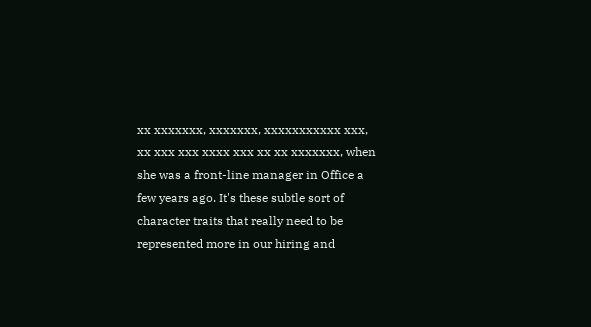xx xxxxxxx, xxxxxxx, xxxxxxxxxxx xxx, xx xxx xxx xxxx xxx xx xx xxxxxxx, when she was a front-line manager in Office a few years ago. It's these subtle sort of character traits that really need to be represented more in our hiring and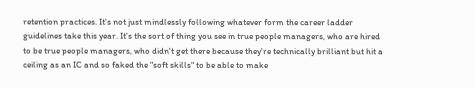retention practices. It's not just mindlessly following whatever form the career ladder guidelines take this year. It's the sort of thing you see in true people managers, who are hired to be true people managers, who didn't get there because they're technically brilliant but hit a ceiling as an IC and so faked the "soft skills" to be able to make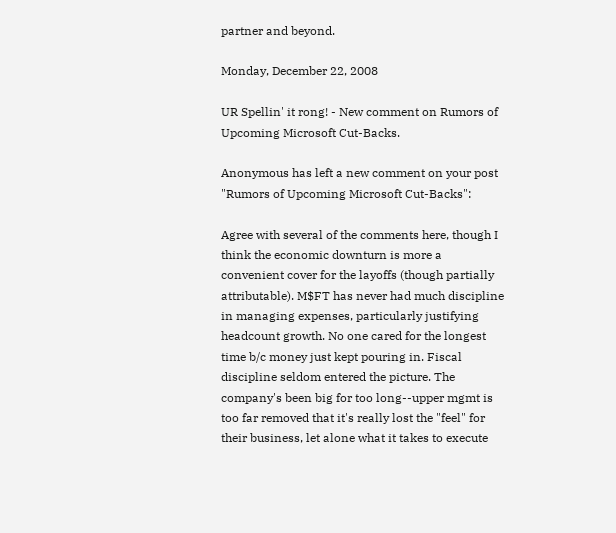partner and beyond.

Monday, December 22, 2008

UR Spellin' it rong! - New comment on Rumors of Upcoming Microsoft Cut-Backs.

Anonymous has left a new comment on your post "Rumors of Upcoming Microsoft Cut-Backs":

Agree with several of the comments here, though I think the economic downturn is more a convenient cover for the layoffs (though partially attributable). M$FT has never had much discipline in managing expenses, particularly justifying headcount growth. No one cared for the longest time b/c money just kept pouring in. Fiscal discipline seldom entered the picture. The company's been big for too long--upper mgmt is too far removed that it's really lost the "feel" for their business, let alone what it takes to execute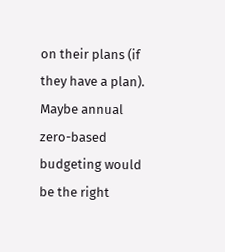on their plans (if they have a plan). Maybe annual zero-based budgeting would be the right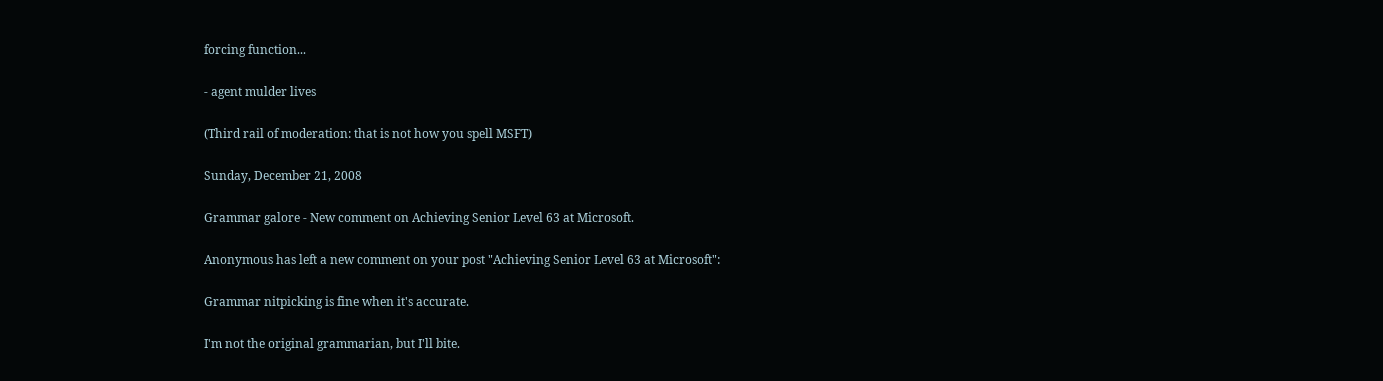forcing function...

- agent mulder lives

(Third rail of moderation: that is not how you spell MSFT)

Sunday, December 21, 2008

Grammar galore - New comment on Achieving Senior Level 63 at Microsoft.

Anonymous has left a new comment on your post "Achieving Senior Level 63 at Microsoft":

Grammar nitpicking is fine when it's accurate.

I'm not the original grammarian, but I'll bite.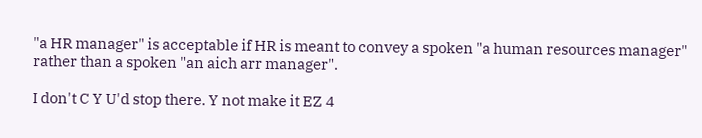"a HR manager" is acceptable if HR is meant to convey a spoken "a human resources manager" rather than a spoken "an aich arr manager".

I don't C Y U'd stop there. Y not make it EZ 4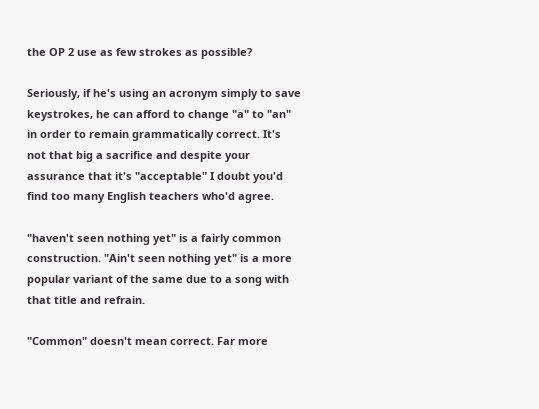the OP 2 use as few strokes as possible?

Seriously, if he's using an acronym simply to save keystrokes, he can afford to change "a" to "an" in order to remain grammatically correct. It's not that big a sacrifice and despite your assurance that it's "acceptable" I doubt you'd find too many English teachers who'd agree.

"haven't seen nothing yet" is a fairly common construction. "Ain't seen nothing yet" is a more popular variant of the same due to a song with that title and refrain.

"Common" doesn't mean correct. Far more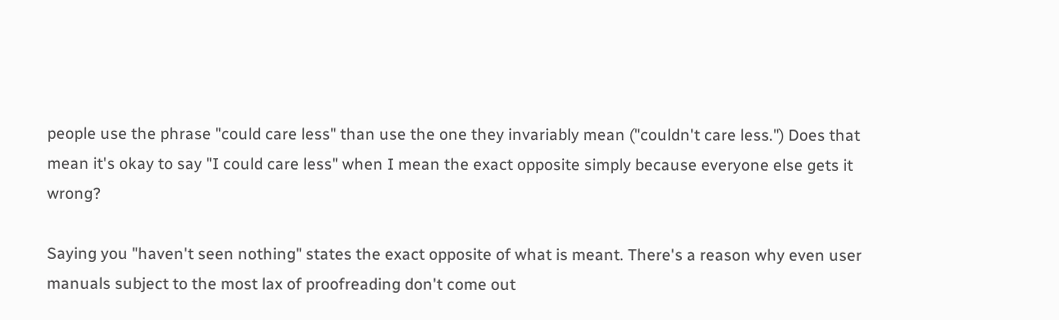people use the phrase "could care less" than use the one they invariably mean ("couldn't care less.") Does that mean it's okay to say "I could care less" when I mean the exact opposite simply because everyone else gets it wrong?

Saying you "haven't seen nothing" states the exact opposite of what is meant. There's a reason why even user manuals subject to the most lax of proofreading don't come out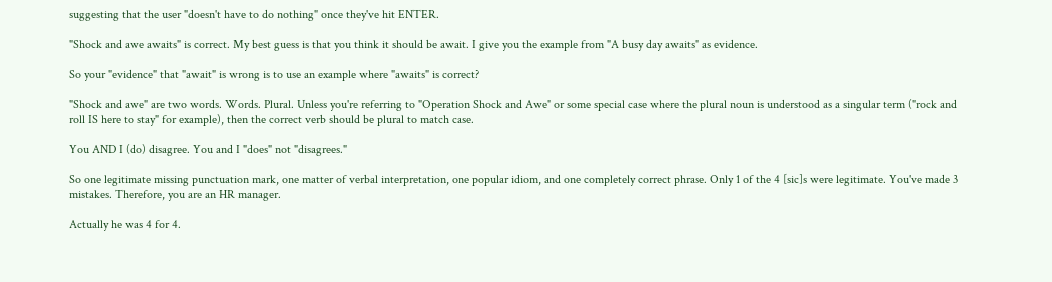suggesting that the user "doesn't have to do nothing" once they've hit ENTER.

"Shock and awe awaits" is correct. My best guess is that you think it should be await. I give you the example from "A busy day awaits" as evidence.

So your "evidence" that "await" is wrong is to use an example where "awaits" is correct?

"Shock and awe" are two words. Words. Plural. Unless you're referring to "Operation Shock and Awe" or some special case where the plural noun is understood as a singular term ("rock and roll IS here to stay" for example), then the correct verb should be plural to match case.

You AND I (do) disagree. You and I "does" not "disagrees."

So one legitimate missing punctuation mark, one matter of verbal interpretation, one popular idiom, and one completely correct phrase. Only 1 of the 4 [sic]s were legitimate. You've made 3 mistakes. Therefore, you are an HR manager.

Actually he was 4 for 4.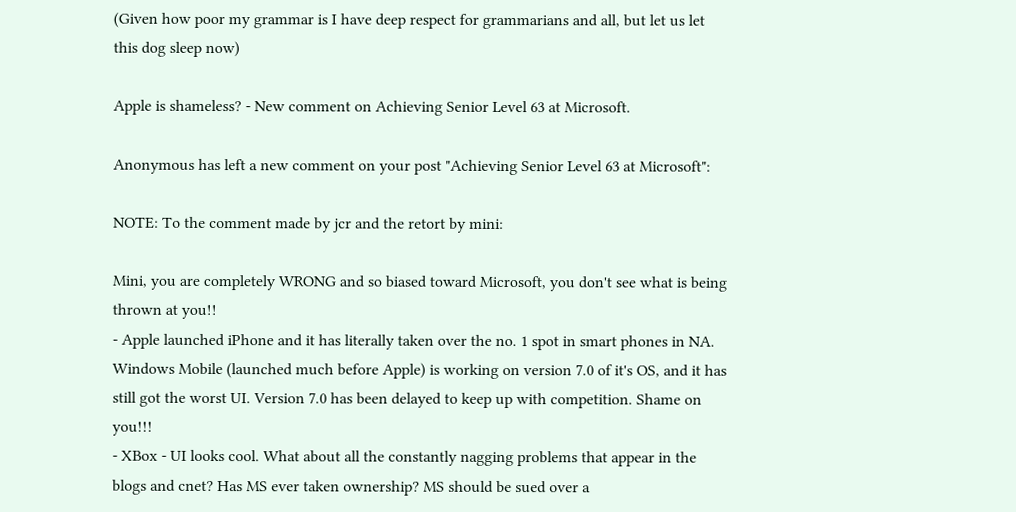(Given how poor my grammar is I have deep respect for grammarians and all, but let us let this dog sleep now)

Apple is shameless? - New comment on Achieving Senior Level 63 at Microsoft.

Anonymous has left a new comment on your post "Achieving Senior Level 63 at Microsoft":

NOTE: To the comment made by jcr and the retort by mini:

Mini, you are completely WRONG and so biased toward Microsoft, you don't see what is being thrown at you!!
- Apple launched iPhone and it has literally taken over the no. 1 spot in smart phones in NA. Windows Mobile (launched much before Apple) is working on version 7.0 of it's OS, and it has still got the worst UI. Version 7.0 has been delayed to keep up with competition. Shame on you!!!
- XBox - UI looks cool. What about all the constantly nagging problems that appear in the blogs and cnet? Has MS ever taken ownership? MS should be sued over a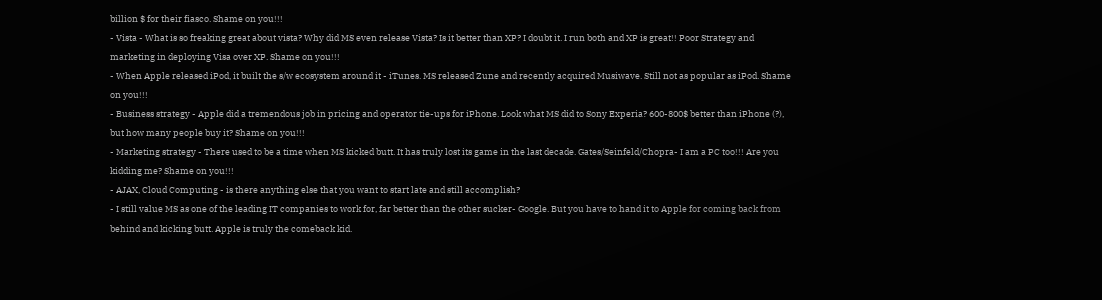billion $ for their fiasco. Shame on you!!!
- Vista - What is so freaking great about vista? Why did MS even release Vista? Is it better than XP? I doubt it. I run both and XP is great!! Poor Strategy and marketing in deploying Visa over XP. Shame on you!!!
- When Apple released iPod, it built the s/w ecosystem around it - iTunes. MS released Zune and recently acquired Musiwave. Still not as popular as iPod. Shame on you!!!
- Business strategy - Apple did a tremendous job in pricing and operator tie-ups for iPhone. Look what MS did to Sony Experia? 600-800$ better than iPhone (?), but how many people buy it? Shame on you!!!
- Marketing strategy - There used to be a time when MS kicked butt. It has truly lost its game in the last decade. Gates/Seinfeld/Chopra- I am a PC too!!! Are you kidding me? Shame on you!!!
- AJAX, Cloud Computing - is there anything else that you want to start late and still accomplish?
- I still value MS as one of the leading IT companies to work for, far better than the other sucker- Google. But you have to hand it to Apple for coming back from behind and kicking butt. Apple is truly the comeback kid.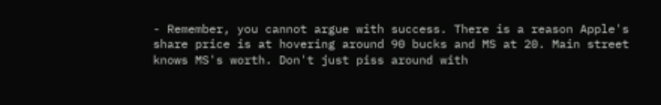- Remember, you cannot argue with success. There is a reason Apple's share price is at hovering around 90 bucks and MS at 20. Main street knows MS's worth. Don't just piss around with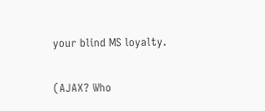your blind MS loyalty.

(AJAX? Who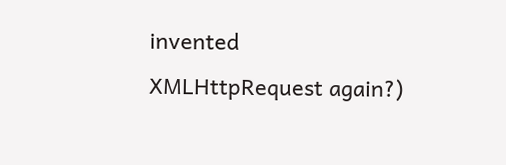invented XMLHttpRequest again?)